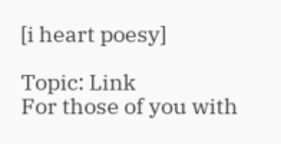[i heart poesy]

Topic: Link
For those of you with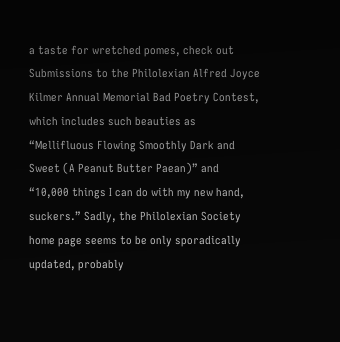a taste for wretched pomes, check out Submissions to the Philolexian Alfred Joyce Kilmer Annual Memorial Bad Poetry Contest, which includes such beauties as “Mellifluous Flowing Smoothly Dark and Sweet (A Peanut Butter Paean)” and “10,000 things I can do with my new hand, suckers.” Sadly, the Philolexian Society home page seems to be only sporadically updated, probably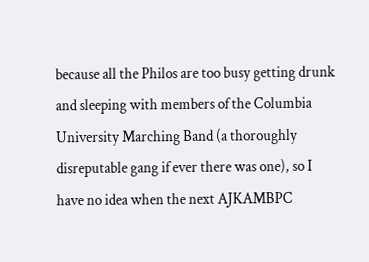because all the Philos are too busy getting drunk and sleeping with members of the Columbia University Marching Band (a thoroughly disreputable gang if ever there was one), so I have no idea when the next AJKAMBPC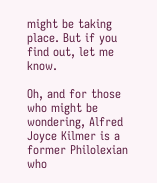might be taking place. But if you find out, let me know.

Oh, and for those who might be wondering, Alfred Joyce Kilmer is a former Philolexian who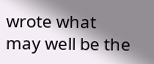wrote what may well be the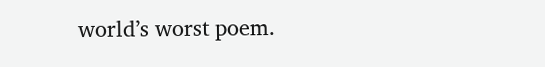world’s worst poem.